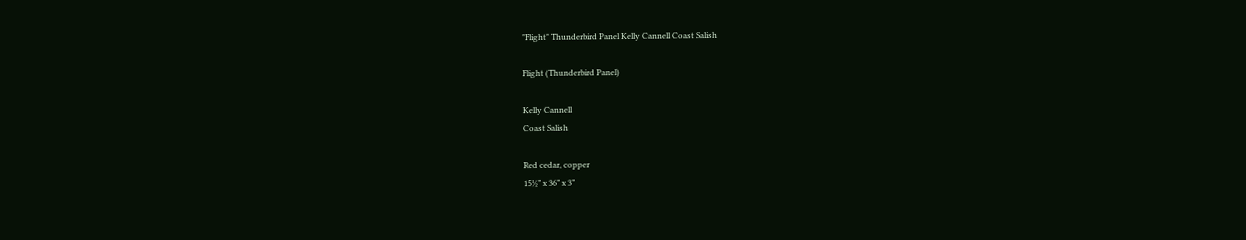"Flight" Thunderbird Panel Kelly Cannell Coast Salish

Flight (Thunderbird Panel)

Kelly Cannell
Coast Salish

Red cedar, copper
15½” x 36” x 3”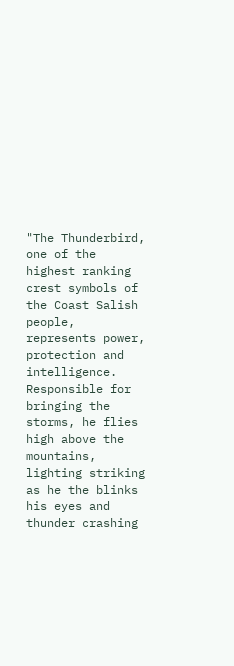"The Thunderbird, one of the highest ranking crest symbols of the Coast Salish people, represents power, protection and intelligence. Responsible for bringing the storms, he flies high above the mountains, lighting striking as he the blinks his eyes and thunder crashing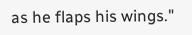as he flaps his wings."